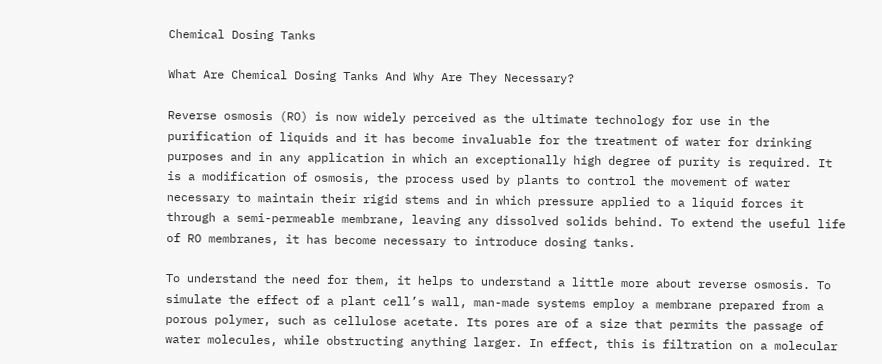Chemical Dosing Tanks

What Are Chemical Dosing Tanks And Why Are They Necessary?

Reverse osmosis (RO) is now widely perceived as the ultimate technology for use in the purification of liquids and it has become invaluable for the treatment of water for drinking purposes and in any application in which an exceptionally high degree of purity is required. It is a modification of osmosis, the process used by plants to control the movement of water necessary to maintain their rigid stems and in which pressure applied to a liquid forces it through a semi-permeable membrane, leaving any dissolved solids behind. To extend the useful life of RO membranes, it has become necessary to introduce dosing tanks.

To understand the need for them, it helps to understand a little more about reverse osmosis. To simulate the effect of a plant cell’s wall, man-made systems employ a membrane prepared from a porous polymer, such as cellulose acetate. Its pores are of a size that permits the passage of water molecules, while obstructing anything larger. In effect, this is filtration on a molecular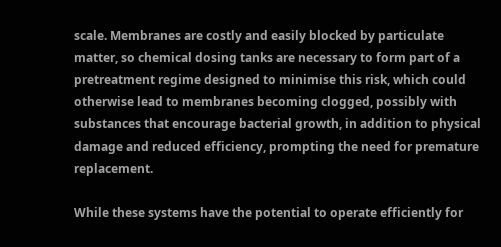scale. Membranes are costly and easily blocked by particulate matter, so chemical dosing tanks are necessary to form part of a pretreatment regime designed to minimise this risk, which could otherwise lead to membranes becoming clogged, possibly with substances that encourage bacterial growth, in addition to physical damage and reduced efficiency, prompting the need for premature replacement.

While these systems have the potential to operate efficiently for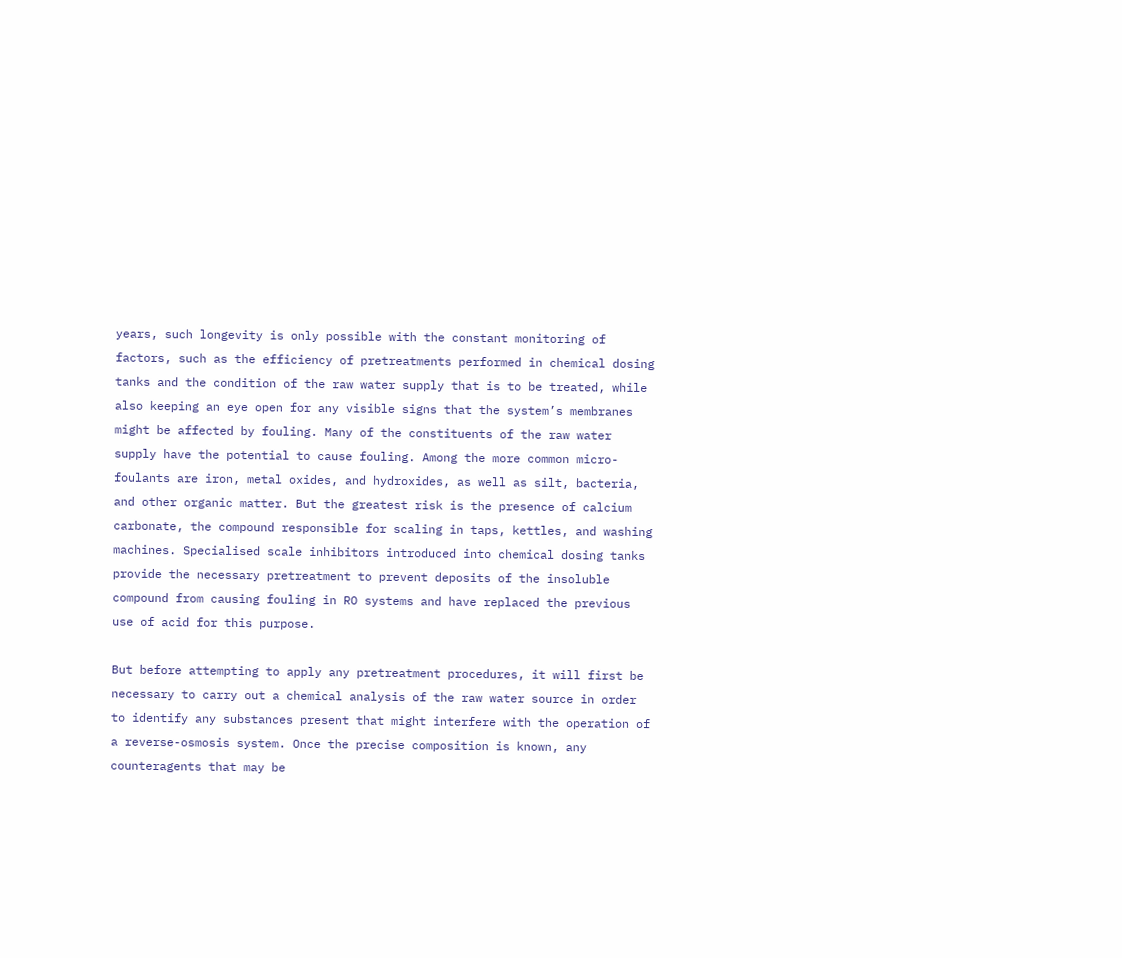years, such longevity is only possible with the constant monitoring of factors, such as the efficiency of pretreatments performed in chemical dosing tanks and the condition of the raw water supply that is to be treated, while also keeping an eye open for any visible signs that the system’s membranes might be affected by fouling. Many of the constituents of the raw water supply have the potential to cause fouling. Among the more common micro-foulants are iron, metal oxides, and hydroxides, as well as silt, bacteria, and other organic matter. But the greatest risk is the presence of calcium carbonate, the compound responsible for scaling in taps, kettles, and washing machines. Specialised scale inhibitors introduced into chemical dosing tanks provide the necessary pretreatment to prevent deposits of the insoluble compound from causing fouling in RO systems and have replaced the previous use of acid for this purpose.

But before attempting to apply any pretreatment procedures, it will first be necessary to carry out a chemical analysis of the raw water source in order to identify any substances present that might interfere with the operation of a reverse-osmosis system. Once the precise composition is known, any counteragents that may be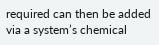required can then be added via a system’s chemical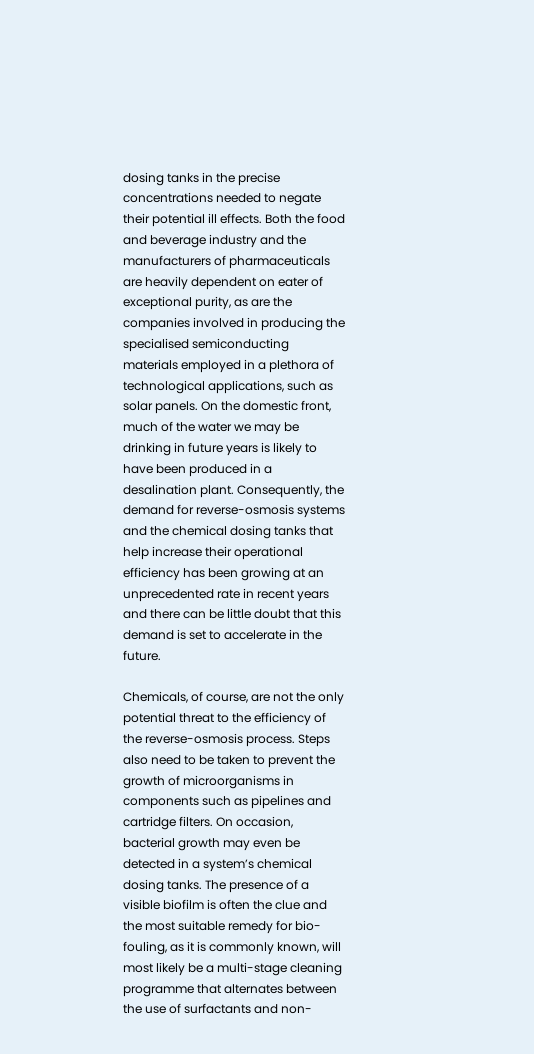dosing tanks in the precise concentrations needed to negate their potential ill effects. Both the food and beverage industry and the manufacturers of pharmaceuticals are heavily dependent on eater of exceptional purity, as are the companies involved in producing the specialised semiconducting materials employed in a plethora of technological applications, such as solar panels. On the domestic front, much of the water we may be drinking in future years is likely to have been produced in a desalination plant. Consequently, the demand for reverse-osmosis systems and the chemical dosing tanks that help increase their operational efficiency has been growing at an unprecedented rate in recent years and there can be little doubt that this demand is set to accelerate in the future.

Chemicals, of course, are not the only potential threat to the efficiency of the reverse-osmosis process. Steps also need to be taken to prevent the growth of microorganisms in components such as pipelines and cartridge filters. On occasion, bacterial growth may even be detected in a system’s chemical dosing tanks. The presence of a visible biofilm is often the clue and the most suitable remedy for bio-fouling, as it is commonly known, will most likely be a multi-stage cleaning programme that alternates between the use of surfactants and non-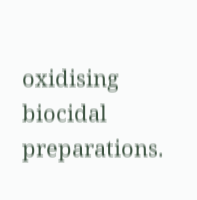oxidising biocidal preparations.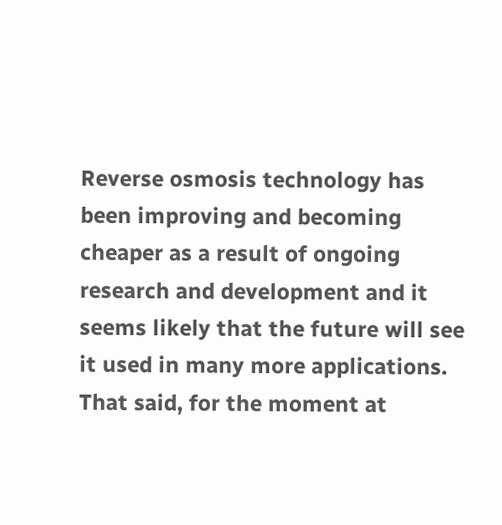Reverse osmosis technology has been improving and becoming cheaper as a result of ongoing research and development and it seems likely that the future will see it used in many more applications. That said, for the moment at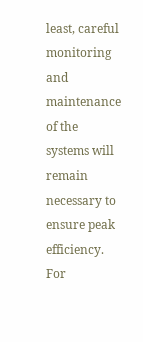least, careful monitoring and maintenance of the systems will remain necessary to ensure peak efficiency. For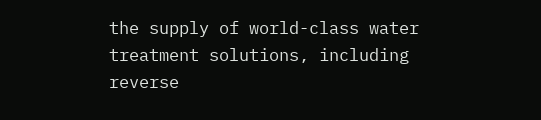the supply of world-class water treatment solutions, including reverse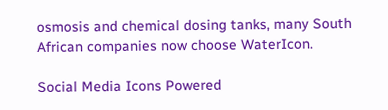osmosis and chemical dosing tanks, many South African companies now choose WaterIcon.

Social Media Icons Powered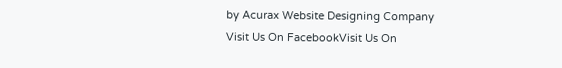by Acurax Website Designing Company
Visit Us On FacebookVisit Us On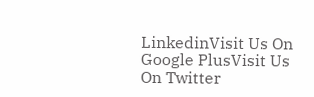LinkedinVisit Us On Google PlusVisit Us On Twitter